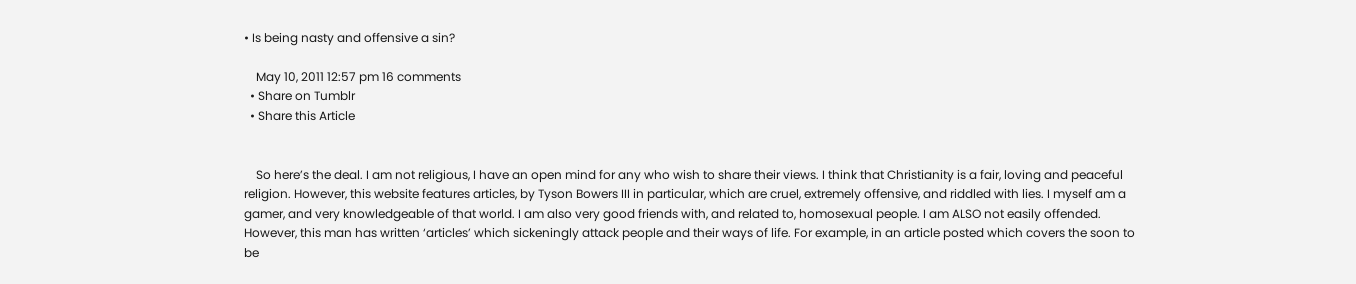• Is being nasty and offensive a sin?

    May 10, 2011 12:57 pm 16 comments
  • Share on Tumblr
  • Share this Article


    So here’s the deal. I am not religious, I have an open mind for any who wish to share their views. I think that Christianity is a fair, loving and peaceful religion. However, this website features articles, by Tyson Bowers III in particular, which are cruel, extremely offensive, and riddled with lies. I myself am a gamer, and very knowledgeable of that world. I am also very good friends with, and related to, homosexual people. I am ALSO not easily offended. However, this man has written ‘articles’ which sickeningly attack people and their ways of life. For example, in an article posted which covers the soon to be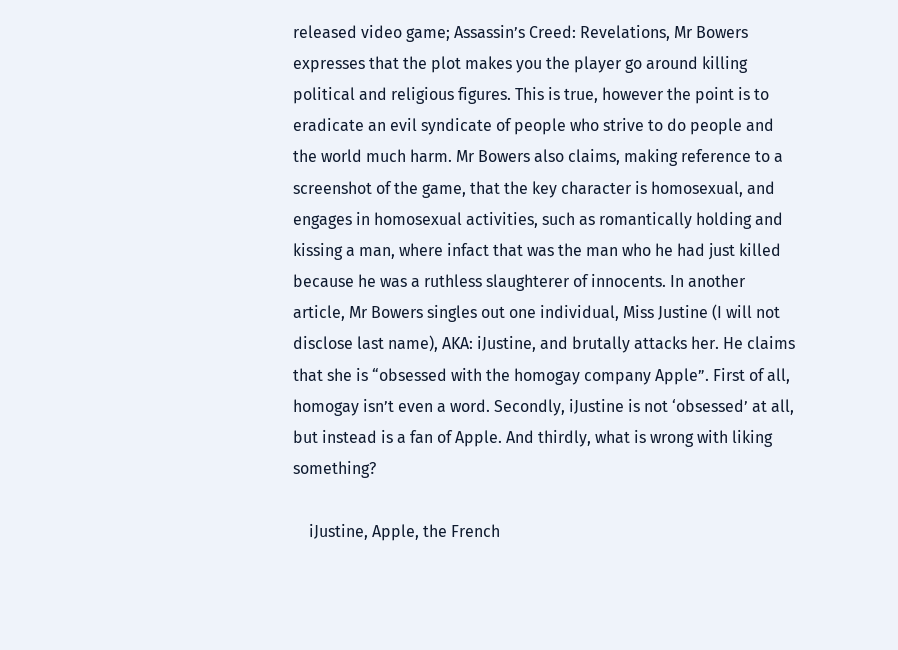released video game; Assassin’s Creed: Revelations, Mr Bowers expresses that the plot makes you the player go around killing political and religious figures. This is true, however the point is to eradicate an evil syndicate of people who strive to do people and the world much harm. Mr Bowers also claims, making reference to a screenshot of the game, that the key character is homosexual, and engages in homosexual activities, such as romantically holding and kissing a man, where infact that was the man who he had just killed because he was a ruthless slaughterer of innocents. In another article, Mr Bowers singles out one individual, Miss Justine (I will not disclose last name), AKA: iJustine, and brutally attacks her. He claims that she is “obsessed with the homogay company Apple”. First of all, homogay isn’t even a word. Secondly, iJustine is not ‘obsessed’ at all, but instead is a fan of Apple. And thirdly, what is wrong with liking something?

    iJustine, Apple, the French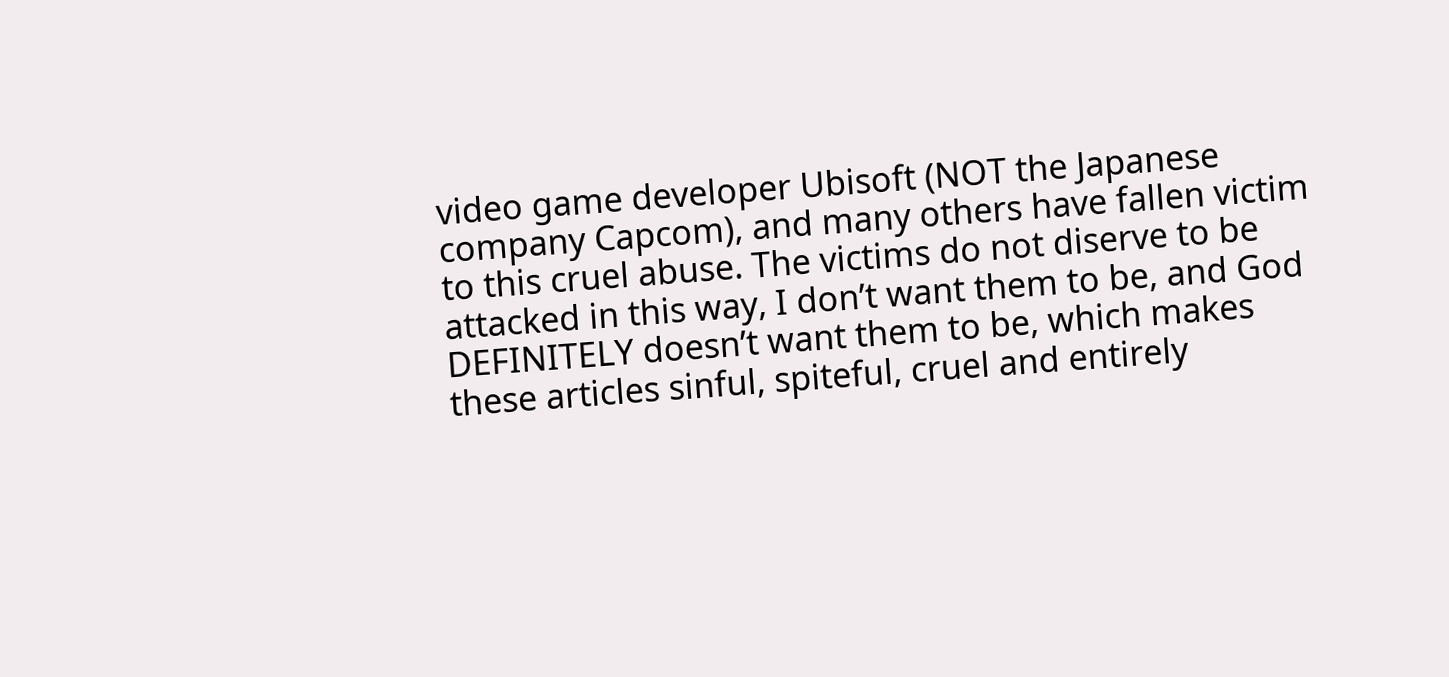video game developer Ubisoft (NOT the Japanese company Capcom), and many others have fallen victim to this cruel abuse. The victims do not diserve to be attacked in this way, I don’t want them to be, and God DEFINITELY doesn’t want them to be, which makes these articles sinful, spiteful, cruel and entirely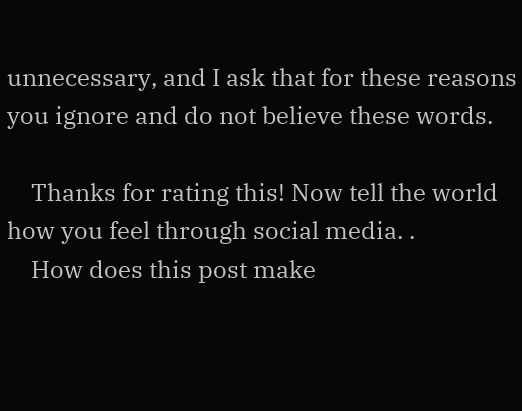unnecessary, and I ask that for these reasons you ignore and do not believe these words.

    Thanks for rating this! Now tell the world how you feel through social media. .
    How does this post make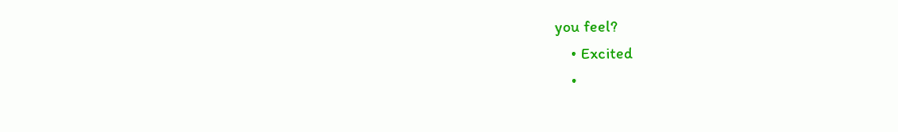you feel?
    • Excited
    •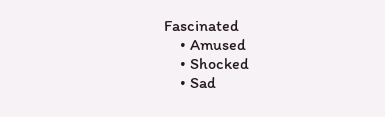Fascinated
    • Amused
    • Shocked
    • Sad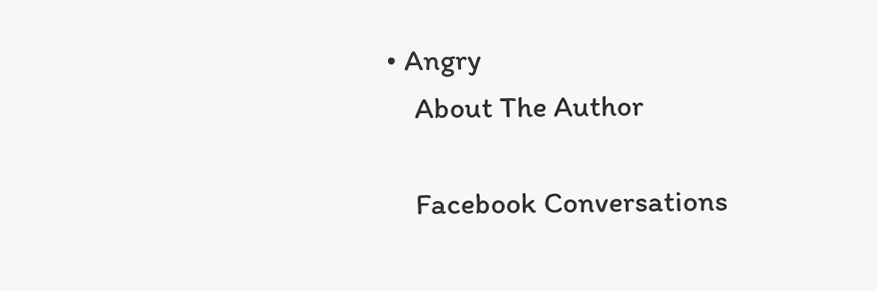• Angry
    About The Author

    Facebook Conversations